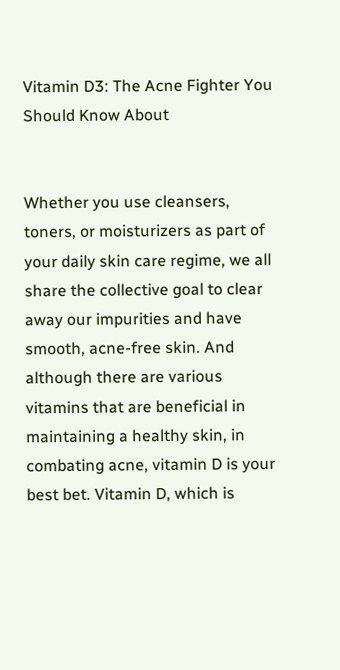Vitamin D3: The Acne Fighter You Should Know About


Whether you use cleansers, toners, or moisturizers as part of your daily skin care regime, we all share the collective goal to clear away our impurities and have smooth, acne-free skin. And although there are various vitamins that are beneficial in maintaining a healthy skin, in combating acne, vitamin D is your best bet. Vitamin D, which is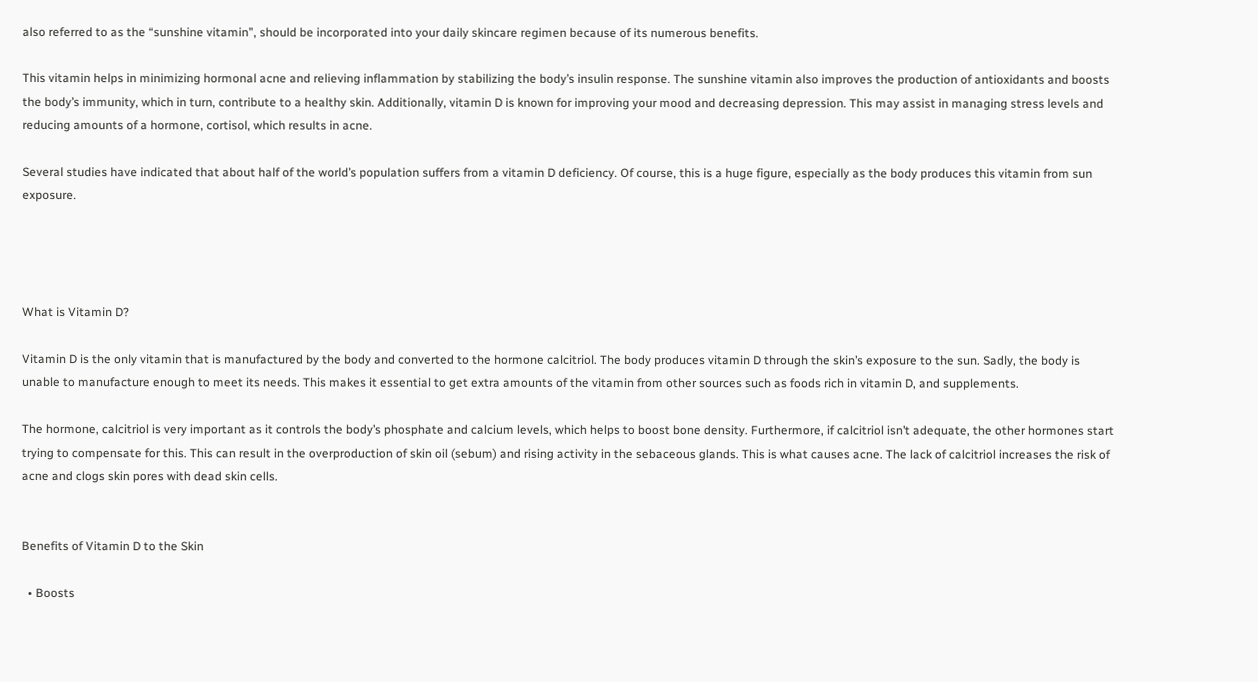also referred to as the “sunshine vitamin”, should be incorporated into your daily skincare regimen because of its numerous benefits.

This vitamin helps in minimizing hormonal acne and relieving inflammation by stabilizing the body’s insulin response. The sunshine vitamin also improves the production of antioxidants and boosts the body’s immunity, which in turn, contribute to a healthy skin. Additionally, vitamin D is known for improving your mood and decreasing depression. This may assist in managing stress levels and reducing amounts of a hormone, cortisol, which results in acne.

Several studies have indicated that about half of the world’s population suffers from a vitamin D deficiency. Of course, this is a huge figure, especially as the body produces this vitamin from sun exposure.




What is Vitamin D?

Vitamin D is the only vitamin that is manufactured by the body and converted to the hormone calcitriol. The body produces vitamin D through the skin’s exposure to the sun. Sadly, the body is unable to manufacture enough to meet its needs. This makes it essential to get extra amounts of the vitamin from other sources such as foods rich in vitamin D, and supplements.

The hormone, calcitriol is very important as it controls the body’s phosphate and calcium levels, which helps to boost bone density. Furthermore, if calcitriol isn’t adequate, the other hormones start trying to compensate for this. This can result in the overproduction of skin oil (sebum) and rising activity in the sebaceous glands. This is what causes acne. The lack of calcitriol increases the risk of acne and clogs skin pores with dead skin cells.


Benefits of Vitamin D to the Skin

  • Boosts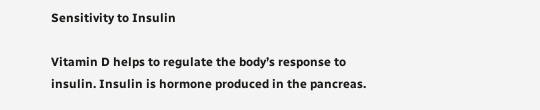Sensitivity to Insulin

Vitamin D helps to regulate the body’s response to insulin. Insulin is hormone produced in the pancreas.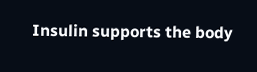Insulin supports the body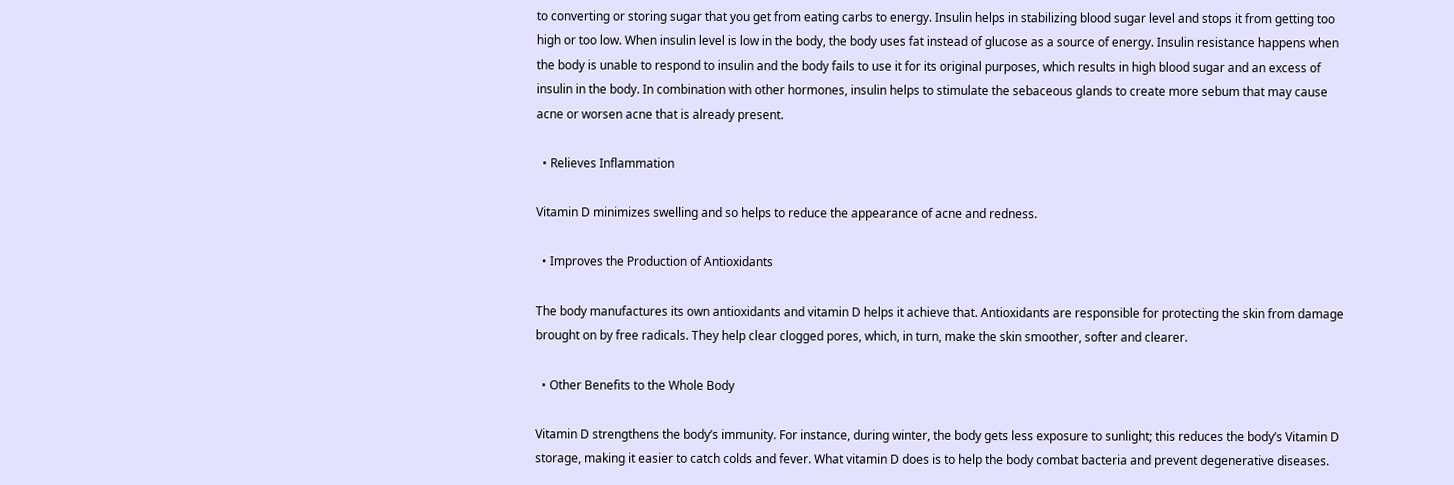to converting or storing sugar that you get from eating carbs to energy. Insulin helps in stabilizing blood sugar level and stops it from getting too high or too low. When insulin level is low in the body, the body uses fat instead of glucose as a source of energy. Insulin resistance happens when the body is unable to respond to insulin and the body fails to use it for its original purposes, which results in high blood sugar and an excess of insulin in the body. In combination with other hormones, insulin helps to stimulate the sebaceous glands to create more sebum that may cause acne or worsen acne that is already present.

  • Relieves Inflammation

Vitamin D minimizes swelling and so helps to reduce the appearance of acne and redness.

  • Improves the Production of Antioxidants

The body manufactures its own antioxidants and vitamin D helps it achieve that. Antioxidants are responsible for protecting the skin from damage brought on by free radicals. They help clear clogged pores, which, in turn, make the skin smoother, softer and clearer.

  • Other Benefits to the Whole Body

Vitamin D strengthens the body’s immunity. For instance, during winter, the body gets less exposure to sunlight; this reduces the body’s Vitamin D storage, making it easier to catch colds and fever. What vitamin D does is to help the body combat bacteria and prevent degenerative diseases.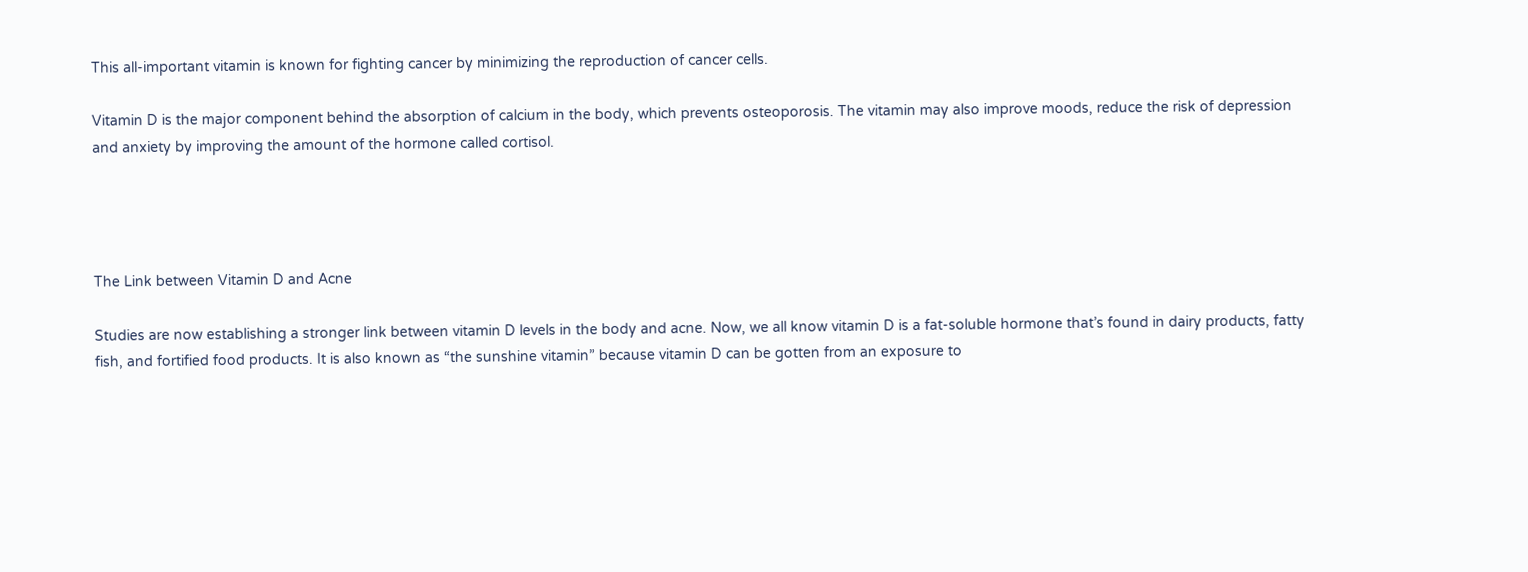This all-important vitamin is known for fighting cancer by minimizing the reproduction of cancer cells.

Vitamin D is the major component behind the absorption of calcium in the body, which prevents osteoporosis. The vitamin may also improve moods, reduce the risk of depression and anxiety by improving the amount of the hormone called cortisol.




The Link between Vitamin D and Acne

Studies are now establishing a stronger link between vitamin D levels in the body and acne. Now, we all know vitamin D is a fat-soluble hormone that’s found in dairy products, fatty fish, and fortified food products. It is also known as “the sunshine vitamin” because vitamin D can be gotten from an exposure to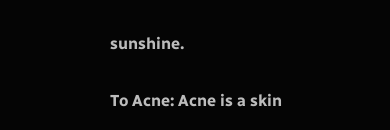sunshine.

To Acne: Acne is a skin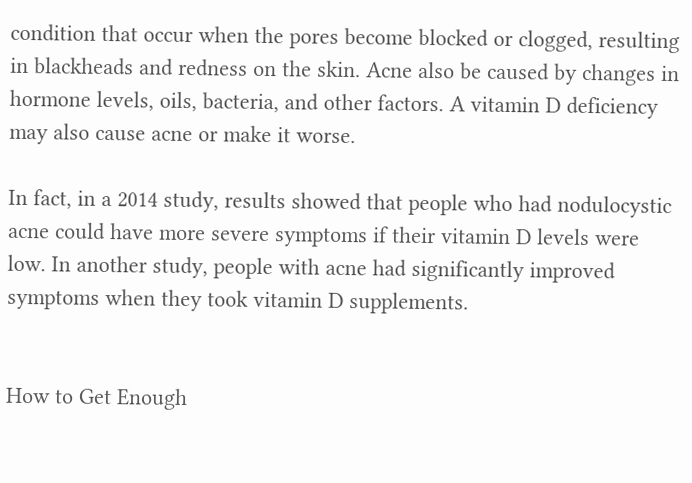condition that occur when the pores become blocked or clogged, resulting in blackheads and redness on the skin. Acne also be caused by changes in hormone levels, oils, bacteria, and other factors. A vitamin D deficiency may also cause acne or make it worse.

In fact, in a 2014 study, results showed that people who had nodulocystic acne could have more severe symptoms if their vitamin D levels were low. In another study, people with acne had significantly improved symptoms when they took vitamin D supplements.


How to Get Enough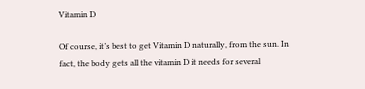Vitamin D

Of course, it’s best to get Vitamin D naturally, from the sun. In fact, the body gets all the vitamin D it needs for several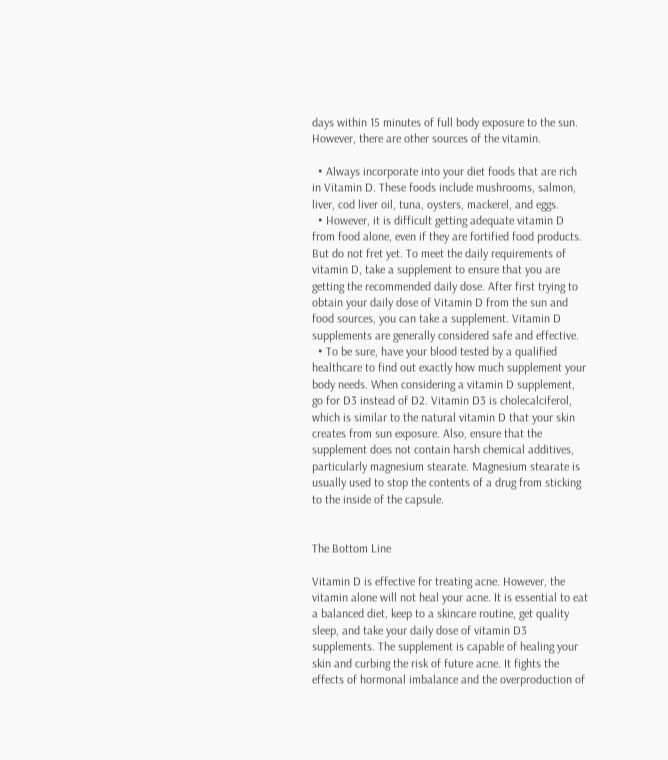days within 15 minutes of full body exposure to the sun. However, there are other sources of the vitamin.

  • Always incorporate into your diet foods that are rich in Vitamin D. These foods include mushrooms, salmon, liver, cod liver oil, tuna, oysters, mackerel, and eggs.
  • However, it is difficult getting adequate vitamin D from food alone, even if they are fortified food products. But do not fret yet. To meet the daily requirements of vitamin D, take a supplement to ensure that you are getting the recommended daily dose. After first trying to obtain your daily dose of Vitamin D from the sun and food sources, you can take a supplement. Vitamin D supplements are generally considered safe and effective.
  • To be sure, have your blood tested by a qualified healthcare to find out exactly how much supplement your body needs. When considering a vitamin D supplement, go for D3 instead of D2. Vitamin D3 is cholecalciferol, which is similar to the natural vitamin D that your skin creates from sun exposure. Also, ensure that the supplement does not contain harsh chemical additives, particularly magnesium stearate. Magnesium stearate is usually used to stop the contents of a drug from sticking to the inside of the capsule.


The Bottom Line

Vitamin D is effective for treating acne. However, the vitamin alone will not heal your acne. It is essential to eat a balanced diet, keep to a skincare routine, get quality sleep, and take your daily dose of vitamin D3 supplements. The supplement is capable of healing your skin and curbing the risk of future acne. It fights the effects of hormonal imbalance and the overproduction of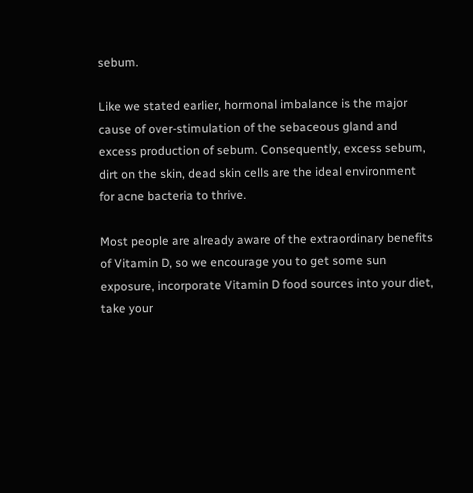sebum.

Like we stated earlier, hormonal imbalance is the major cause of over-stimulation of the sebaceous gland and excess production of sebum. Consequently, excess sebum, dirt on the skin, dead skin cells are the ideal environment for acne bacteria to thrive.

Most people are already aware of the extraordinary benefits of Vitamin D, so we encourage you to get some sun exposure, incorporate Vitamin D food sources into your diet, take your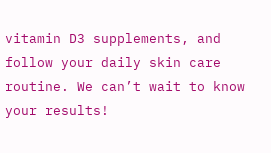vitamin D3 supplements, and follow your daily skin care routine. We can’t wait to know your results!